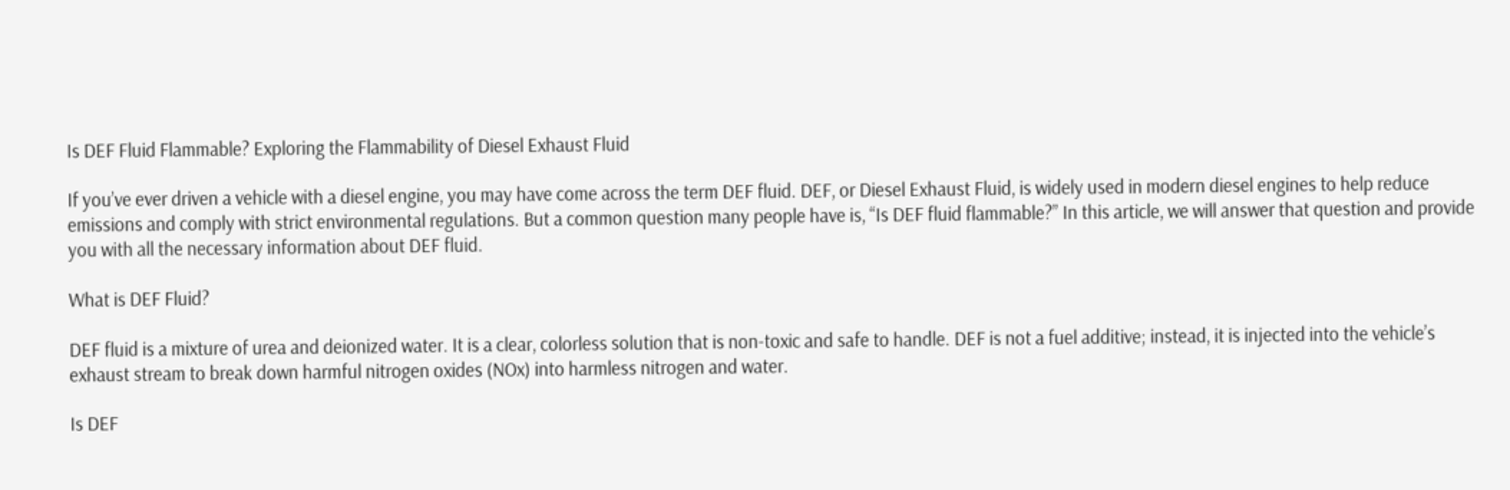Is DEF Fluid Flammable? Exploring the Flammability of Diesel Exhaust Fluid

If you’ve ever driven a vehicle with a diesel engine, you may have come across the term DEF fluid. DEF, or Diesel Exhaust Fluid, is widely used in modern diesel engines to help reduce emissions and comply with strict environmental regulations. But a common question many people have is, “Is DEF fluid flammable?” In this article, we will answer that question and provide you with all the necessary information about DEF fluid.

What is DEF Fluid?

DEF fluid is a mixture of urea and deionized water. It is a clear, colorless solution that is non-toxic and safe to handle. DEF is not a fuel additive; instead, it is injected into the vehicle’s exhaust stream to break down harmful nitrogen oxides (NOx) into harmless nitrogen and water.

Is DEF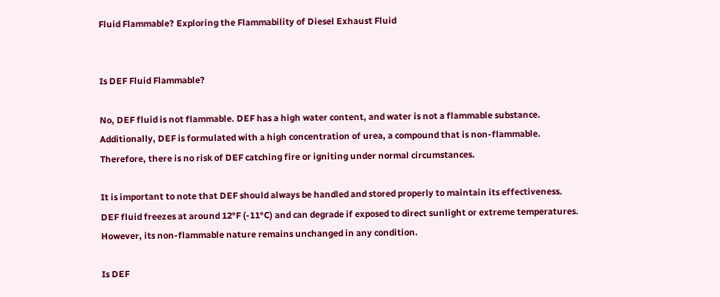Fluid Flammable? Exploring the Flammability of Diesel Exhaust Fluid


Is DEF Fluid Flammable?

No, DEF fluid is not flammable. DEF has a high water content, and water is not a flammable substance. Additionally, DEF is formulated with a high concentration of urea, a compound that is non-flammable. Therefore, there is no risk of DEF catching fire or igniting under normal circumstances.

It is important to note that DEF should always be handled and stored properly to maintain its effectiveness. DEF fluid freezes at around 12°F (-11°C) and can degrade if exposed to direct sunlight or extreme temperatures. However, its non-flammable nature remains unchanged in any condition.

Is DEF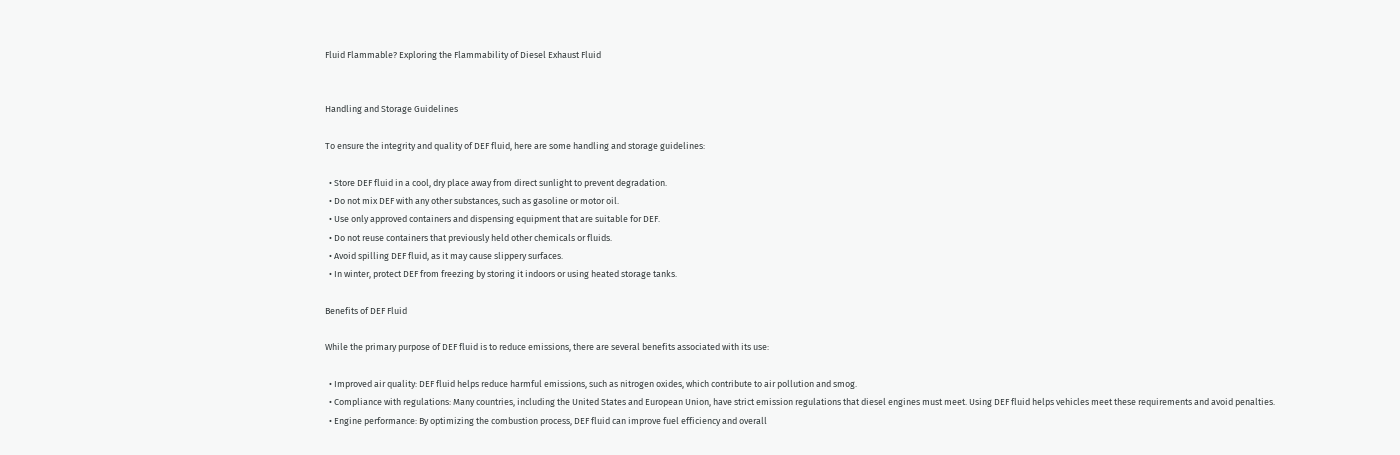Fluid Flammable? Exploring the Flammability of Diesel Exhaust Fluid


Handling and Storage Guidelines

To ensure the integrity and quality of DEF fluid, here are some handling and storage guidelines:

  • Store DEF fluid in a cool, dry place away from direct sunlight to prevent degradation.
  • Do not mix DEF with any other substances, such as gasoline or motor oil.
  • Use only approved containers and dispensing equipment that are suitable for DEF.
  • Do not reuse containers that previously held other chemicals or fluids.
  • Avoid spilling DEF fluid, as it may cause slippery surfaces.
  • In winter, protect DEF from freezing by storing it indoors or using heated storage tanks.

Benefits of DEF Fluid

While the primary purpose of DEF fluid is to reduce emissions, there are several benefits associated with its use:

  • Improved air quality: DEF fluid helps reduce harmful emissions, such as nitrogen oxides, which contribute to air pollution and smog.
  • Compliance with regulations: Many countries, including the United States and European Union, have strict emission regulations that diesel engines must meet. Using DEF fluid helps vehicles meet these requirements and avoid penalties.
  • Engine performance: By optimizing the combustion process, DEF fluid can improve fuel efficiency and overall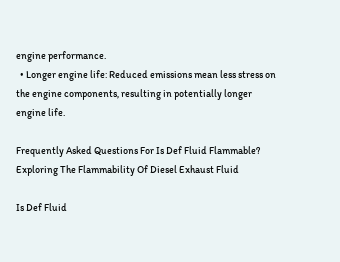engine performance.
  • Longer engine life: Reduced emissions mean less stress on the engine components, resulting in potentially longer engine life.

Frequently Asked Questions For Is Def Fluid Flammable? Exploring The Flammability Of Diesel Exhaust Fluid

Is Def Fluid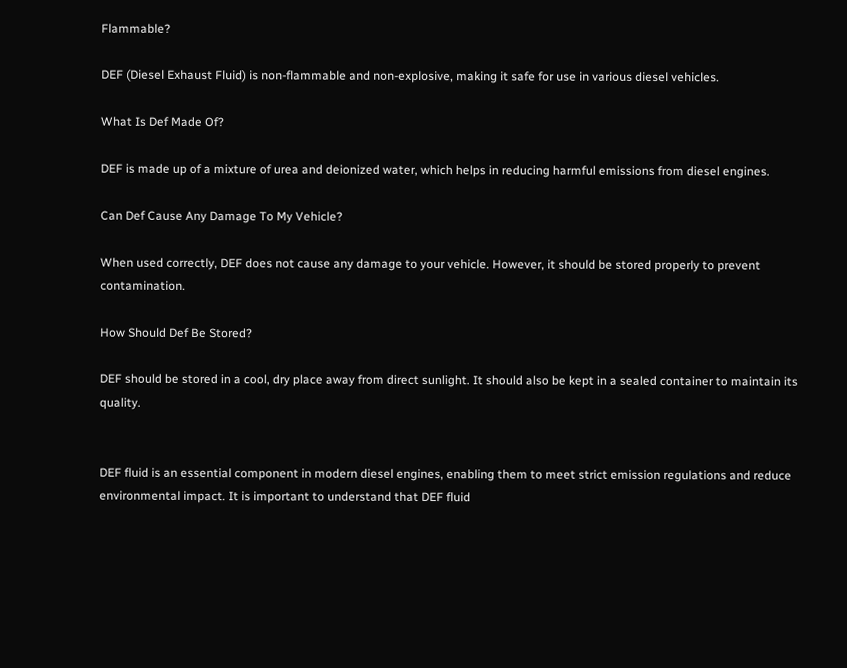Flammable?

DEF (Diesel Exhaust Fluid) is non-flammable and non-explosive, making it safe for use in various diesel vehicles.

What Is Def Made Of?

DEF is made up of a mixture of urea and deionized water, which helps in reducing harmful emissions from diesel engines.

Can Def Cause Any Damage To My Vehicle?

When used correctly, DEF does not cause any damage to your vehicle. However, it should be stored properly to prevent contamination.

How Should Def Be Stored?

DEF should be stored in a cool, dry place away from direct sunlight. It should also be kept in a sealed container to maintain its quality.


DEF fluid is an essential component in modern diesel engines, enabling them to meet strict emission regulations and reduce environmental impact. It is important to understand that DEF fluid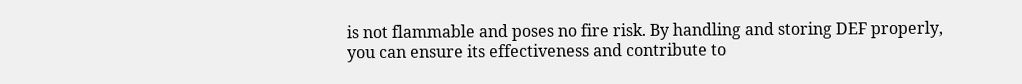is not flammable and poses no fire risk. By handling and storing DEF properly, you can ensure its effectiveness and contribute to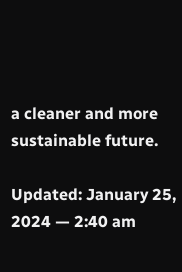a cleaner and more sustainable future.

Updated: January 25, 2024 — 2:40 am